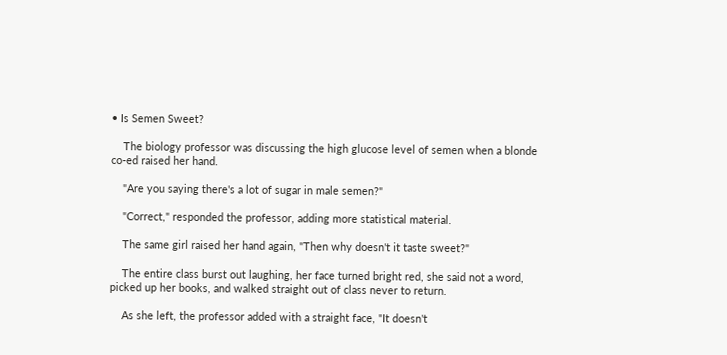• Is Semen Sweet?

    The biology professor was discussing the high glucose level of semen when a blonde co-ed raised her hand.

    "Are you saying there's a lot of sugar in male semen?"

    "Correct," responded the professor, adding more statistical material.

    The same girl raised her hand again, "Then why doesn't it taste sweet?"

    The entire class burst out laughing, her face turned bright red, she said not a word, picked up her books, and walked straight out of class never to return.

    As she left, the professor added with a straight face, "It doesn't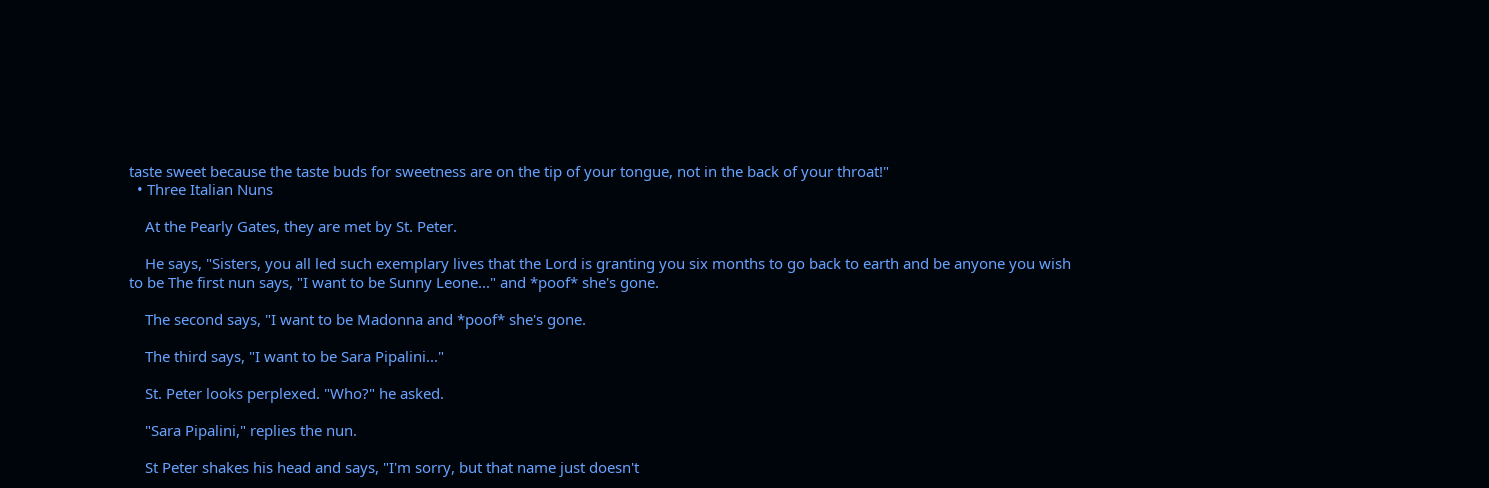taste sweet because the taste buds for sweetness are on the tip of your tongue, not in the back of your throat!"
  • Three Italian Nuns

    At the Pearly Gates, they are met by St. Peter.

    He says, "Sisters, you all led such exemplary lives that the Lord is granting you six months to go back to earth and be anyone you wish to be The first nun says, "I want to be Sunny Leone..." and *poof* she's gone.

    The second says, "I want to be Madonna and *poof* she's gone.

    The third says, "I want to be Sara Pipalini..."

    St. Peter looks perplexed. "Who?" he asked.

    "Sara Pipalini," replies the nun.

    St Peter shakes his head and says, "I'm sorry, but that name just doesn't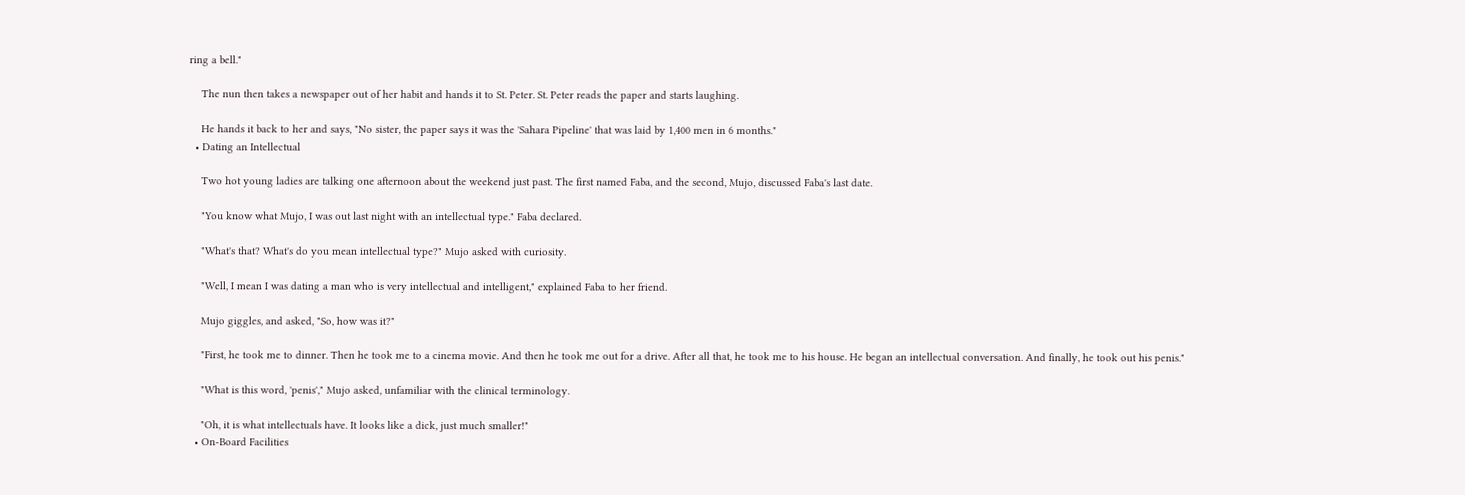ring a bell."

    The nun then takes a newspaper out of her habit and hands it to St. Peter. St. Peter reads the paper and starts laughing.

    He hands it back to her and says, "No sister, the paper says it was the 'Sahara Pipeline' that was laid by 1,400 men in 6 months."
  • Dating an Intellectual

    Two hot young ladies are talking one afternoon about the weekend just past. The first named Faba, and the second, Mujo, discussed Faba's last date.

    "You know what Mujo, I was out last night with an intellectual type." Faba declared.

    "What's that? What's do you mean intellectual type?" Mujo asked with curiosity.

    "Well, I mean I was dating a man who is very intellectual and intelligent," explained Faba to her friend.

    Mujo giggles, and asked, "So, how was it?"

    "First, he took me to dinner. Then he took me to a cinema movie. And then he took me out for a drive. After all that, he took me to his house. He began an intellectual conversation. And finally, he took out his penis."

    "What is this word, 'penis'," Mujo asked, unfamiliar with the clinical terminology.

    "Oh, it is what intellectuals have. It looks like a dick, just much smaller!"
  • On-Board Facilities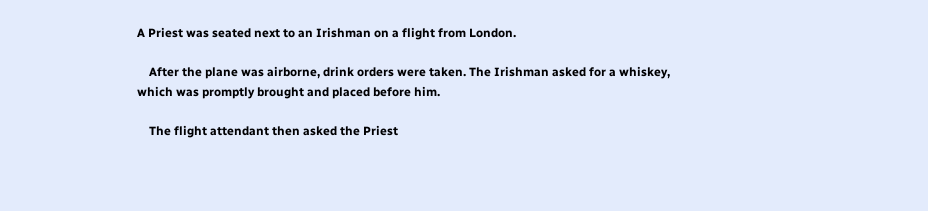A Priest was seated next to an Irishman on a flight from London.

    After the plane was airborne, drink orders were taken. The Irishman asked for a whiskey, which was promptly brought and placed before him.

    The flight attendant then asked the Priest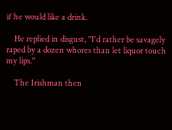if he would like a drink.

    He replied in disgust, "I'd rather be savagely raped by a dozen whores than let liquor touch my lips."

    The Irishman then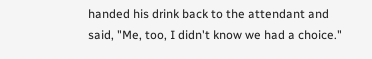handed his drink back to the attendant and said, "Me, too, I didn't know we had a choice."